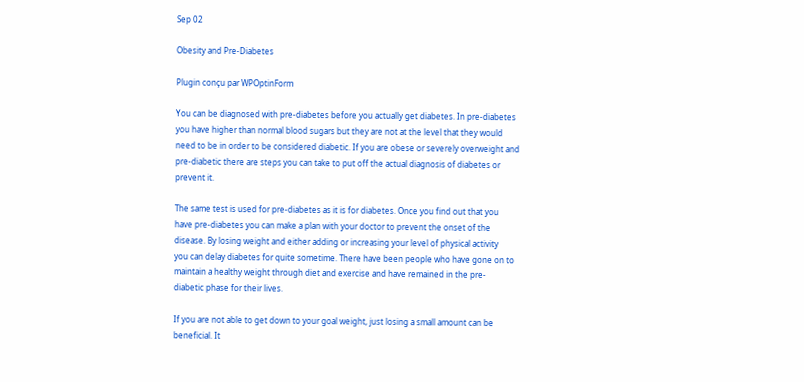Sep 02

Obesity and Pre-Diabetes

Plugin conçu par WPOptinForm

You can be diagnosed with pre-diabetes before you actually get diabetes. In pre-diabetes
you have higher than normal blood sugars but they are not at the level that they would
need to be in order to be considered diabetic. If you are obese or severely overweight and
pre-diabetic there are steps you can take to put off the actual diagnosis of diabetes or
prevent it.

The same test is used for pre-diabetes as it is for diabetes. Once you find out that you
have pre-diabetes you can make a plan with your doctor to prevent the onset of the
disease. By losing weight and either adding or increasing your level of physical activity
you can delay diabetes for quite sometime. There have been people who have gone on to
maintain a healthy weight through diet and exercise and have remained in the pre-
diabetic phase for their lives.

If you are not able to get down to your goal weight, just losing a small amount can be
beneficial. It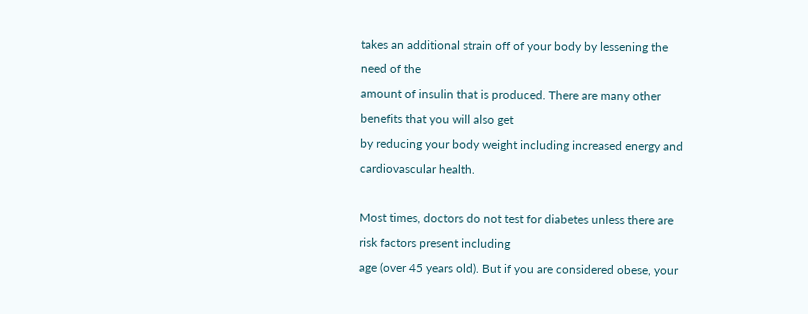takes an additional strain off of your body by lessening the need of the
amount of insulin that is produced. There are many other benefits that you will also get
by reducing your body weight including increased energy and cardiovascular health.

Most times, doctors do not test for diabetes unless there are risk factors present including
age (over 45 years old). But if you are considered obese, your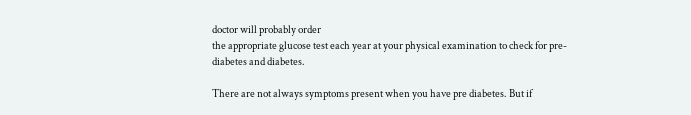doctor will probably order
the appropriate glucose test each year at your physical examination to check for pre-
diabetes and diabetes.

There are not always symptoms present when you have pre diabetes. But if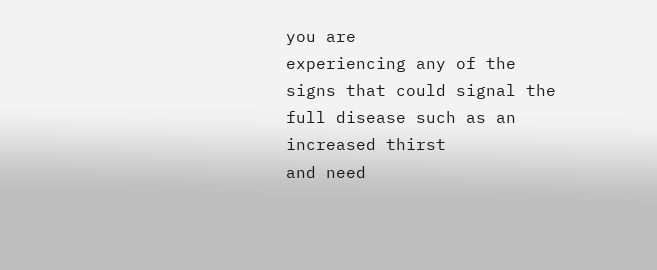you are
experiencing any of the signs that could signal the full disease such as an increased thirst
and need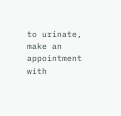to urinate, make an appointment with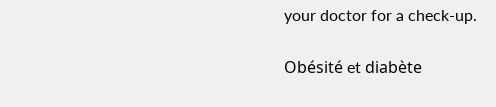your doctor for a check-up.

Obésité et diabète